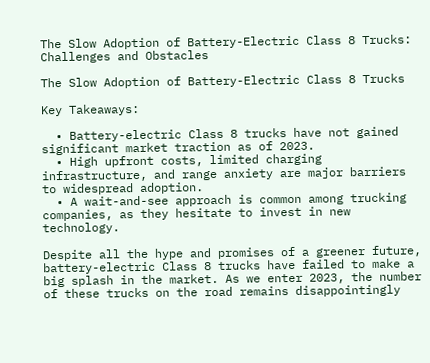The Slow Adoption of Battery-Electric Class 8 Trucks: Challenges and Obstacles

The Slow Adoption of Battery-Electric Class 8 Trucks

Key Takeaways:

  • Battery-electric Class 8 trucks have not gained significant market traction as of 2023.
  • High upfront costs, limited charging infrastructure, and range anxiety are major barriers to widespread adoption.
  • A wait-and-see approach is common among trucking companies, as they hesitate to invest in new technology.

Despite all the hype and promises of a greener future, battery-electric Class 8 trucks have failed to make a big splash in the market. As we enter 2023, the number of these trucks on the road remains disappointingly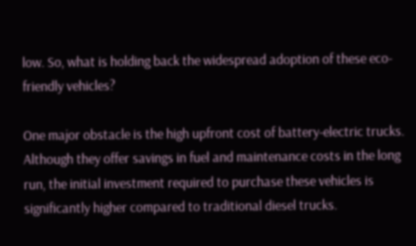low. So, what is holding back the widespread adoption of these eco-friendly vehicles?

One major obstacle is the high upfront cost of battery-electric trucks. Although they offer savings in fuel and maintenance costs in the long run, the initial investment required to purchase these vehicles is significantly higher compared to traditional diesel trucks.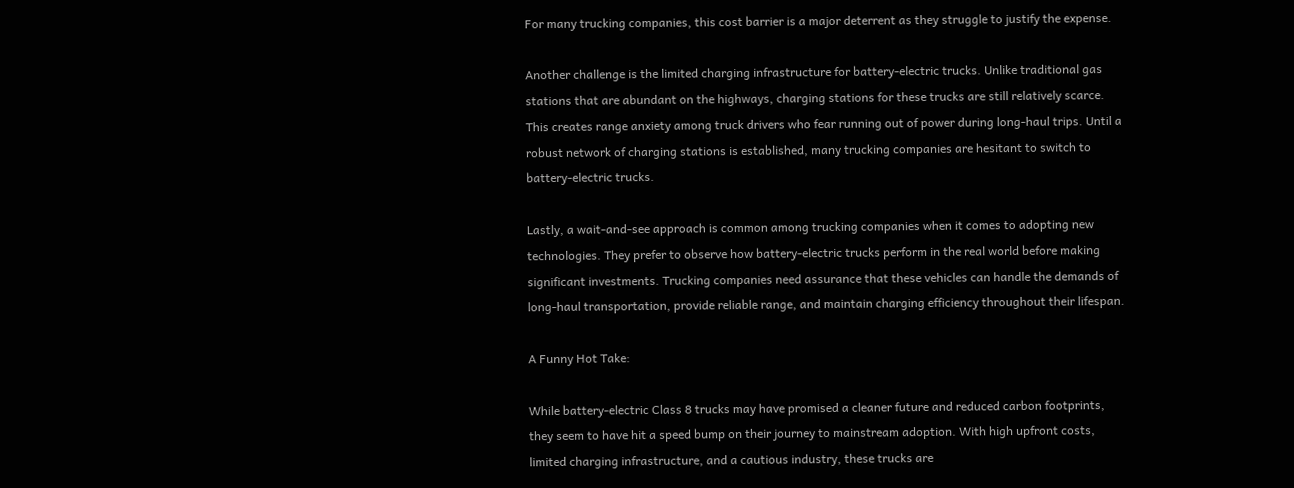For many trucking companies, this cost barrier is a major deterrent as they struggle to justify the expense.

Another challenge is the limited charging infrastructure for battery-electric trucks. Unlike traditional gas stations that are abundant on the highways, charging stations for these trucks are still relatively scarce. This creates range anxiety among truck drivers who fear running out of power during long-haul trips. Until a robust network of charging stations is established, many trucking companies are hesitant to switch to battery-electric trucks.

Lastly, a wait-and-see approach is common among trucking companies when it comes to adopting new technologies. They prefer to observe how battery-electric trucks perform in the real world before making significant investments. Trucking companies need assurance that these vehicles can handle the demands of long-haul transportation, provide reliable range, and maintain charging efficiency throughout their lifespan.

A Funny Hot Take:

While battery-electric Class 8 trucks may have promised a cleaner future and reduced carbon footprints, they seem to have hit a speed bump on their journey to mainstream adoption. With high upfront costs, limited charging infrastructure, and a cautious industry, these trucks are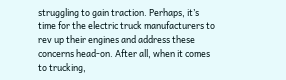struggling to gain traction. Perhaps, it’s time for the electric truck manufacturers to rev up their engines and address these concerns head-on. After all, when it comes to trucking,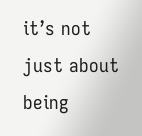it’s not just about being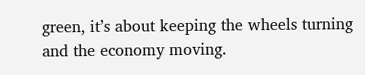green, it’s about keeping the wheels turning and the economy moving.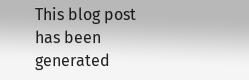This blog post has been generated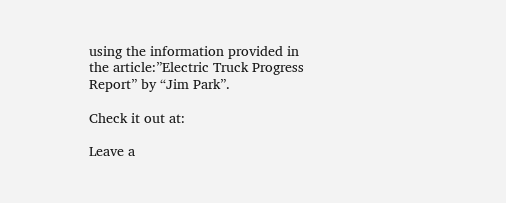using the information provided in the article:”Electric Truck Progress Report” by “Jim Park”.

Check it out at:

Leave a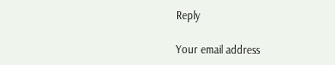Reply

Your email address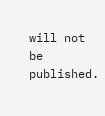will not be published.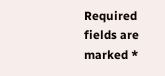Required fields are marked *